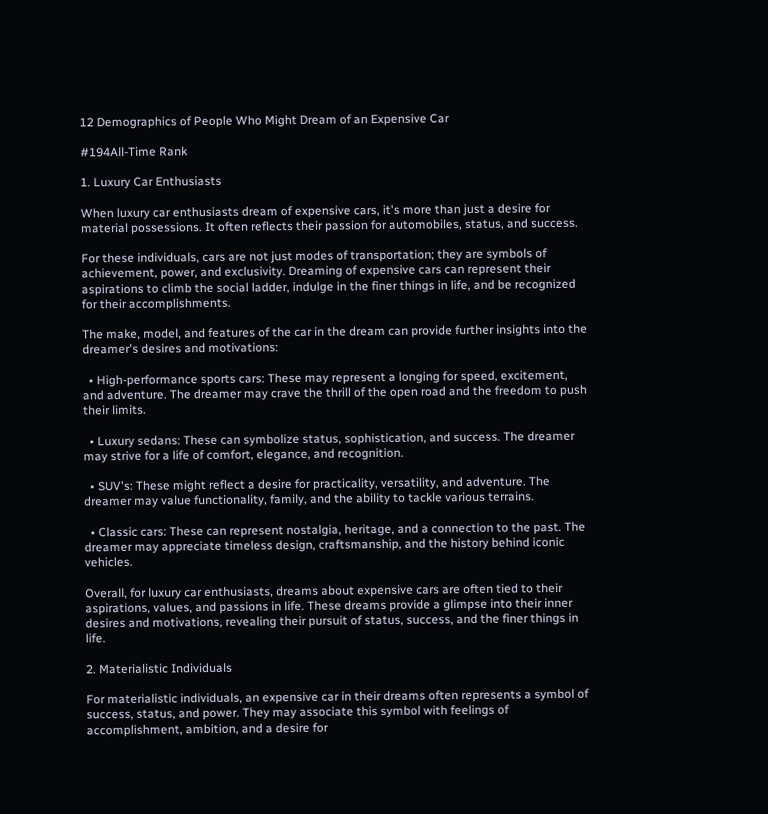12 Demographics of People Who Might Dream of an Expensive Car

#194All-Time Rank

1. Luxury Car Enthusiasts

When luxury car enthusiasts dream of expensive cars, it's more than just a desire for material possessions. It often reflects their passion for automobiles, status, and success.

For these individuals, cars are not just modes of transportation; they are symbols of achievement, power, and exclusivity. Dreaming of expensive cars can represent their aspirations to climb the social ladder, indulge in the finer things in life, and be recognized for their accomplishments.

The make, model, and features of the car in the dream can provide further insights into the dreamer's desires and motivations:

  • High-performance sports cars: These may represent a longing for speed, excitement, and adventure. The dreamer may crave the thrill of the open road and the freedom to push their limits.

  • Luxury sedans: These can symbolize status, sophistication, and success. The dreamer may strive for a life of comfort, elegance, and recognition.

  • SUV's: These might reflect a desire for practicality, versatility, and adventure. The dreamer may value functionality, family, and the ability to tackle various terrains.

  • Classic cars: These can represent nostalgia, heritage, and a connection to the past. The dreamer may appreciate timeless design, craftsmanship, and the history behind iconic vehicles.

Overall, for luxury car enthusiasts, dreams about expensive cars are often tied to their aspirations, values, and passions in life. These dreams provide a glimpse into their inner desires and motivations, revealing their pursuit of status, success, and the finer things in life.

2. Materialistic Individuals

For materialistic individuals, an expensive car in their dreams often represents a symbol of success, status, and power. They may associate this symbol with feelings of accomplishment, ambition, and a desire for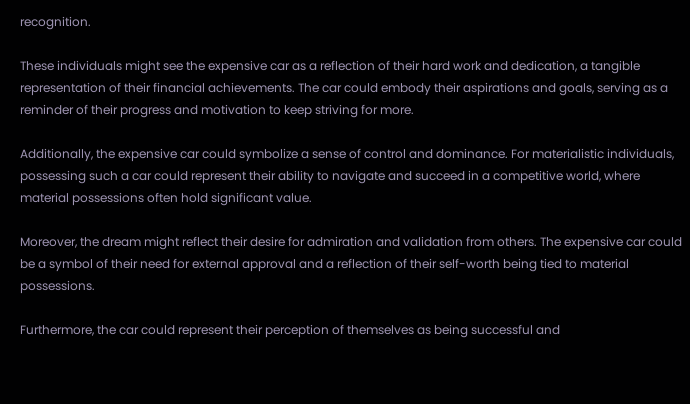recognition.

These individuals might see the expensive car as a reflection of their hard work and dedication, a tangible representation of their financial achievements. The car could embody their aspirations and goals, serving as a reminder of their progress and motivation to keep striving for more.

Additionally, the expensive car could symbolize a sense of control and dominance. For materialistic individuals, possessing such a car could represent their ability to navigate and succeed in a competitive world, where material possessions often hold significant value.

Moreover, the dream might reflect their desire for admiration and validation from others. The expensive car could be a symbol of their need for external approval and a reflection of their self-worth being tied to material possessions.

Furthermore, the car could represent their perception of themselves as being successful and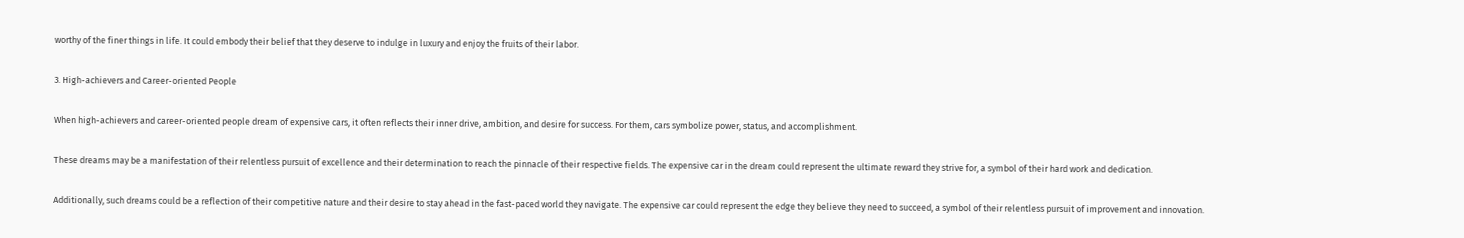worthy of the finer things in life. It could embody their belief that they deserve to indulge in luxury and enjoy the fruits of their labor.

3. High-achievers and Career-oriented People

When high-achievers and career-oriented people dream of expensive cars, it often reflects their inner drive, ambition, and desire for success. For them, cars symbolize power, status, and accomplishment.

These dreams may be a manifestation of their relentless pursuit of excellence and their determination to reach the pinnacle of their respective fields. The expensive car in the dream could represent the ultimate reward they strive for, a symbol of their hard work and dedication.

Additionally, such dreams could be a reflection of their competitive nature and their desire to stay ahead in the fast-paced world they navigate. The expensive car could represent the edge they believe they need to succeed, a symbol of their relentless pursuit of improvement and innovation.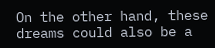On the other hand, these dreams could also be a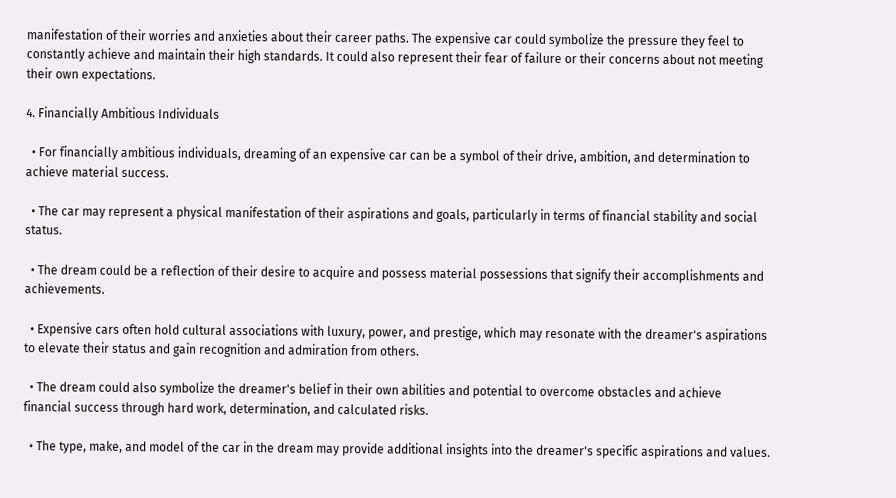manifestation of their worries and anxieties about their career paths. The expensive car could symbolize the pressure they feel to constantly achieve and maintain their high standards. It could also represent their fear of failure or their concerns about not meeting their own expectations.

4. Financially Ambitious Individuals

  • For financially ambitious individuals, dreaming of an expensive car can be a symbol of their drive, ambition, and determination to achieve material success.

  • The car may represent a physical manifestation of their aspirations and goals, particularly in terms of financial stability and social status.

  • The dream could be a reflection of their desire to acquire and possess material possessions that signify their accomplishments and achievements.

  • Expensive cars often hold cultural associations with luxury, power, and prestige, which may resonate with the dreamer's aspirations to elevate their status and gain recognition and admiration from others.

  • The dream could also symbolize the dreamer's belief in their own abilities and potential to overcome obstacles and achieve financial success through hard work, determination, and calculated risks.

  • The type, make, and model of the car in the dream may provide additional insights into the dreamer's specific aspirations and values.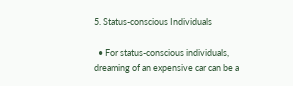5. Status-conscious Individuals

  • For status-conscious individuals, dreaming of an expensive car can be a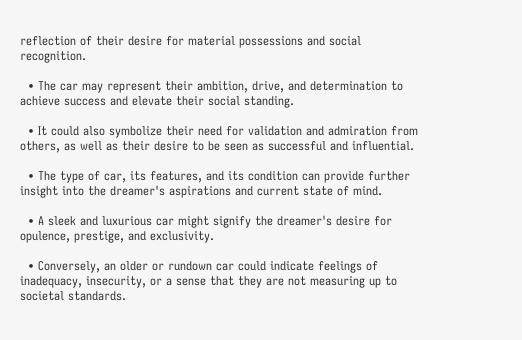reflection of their desire for material possessions and social recognition.

  • The car may represent their ambition, drive, and determination to achieve success and elevate their social standing.

  • It could also symbolize their need for validation and admiration from others, as well as their desire to be seen as successful and influential.

  • The type of car, its features, and its condition can provide further insight into the dreamer's aspirations and current state of mind.

  • A sleek and luxurious car might signify the dreamer's desire for opulence, prestige, and exclusivity.

  • Conversely, an older or rundown car could indicate feelings of inadequacy, insecurity, or a sense that they are not measuring up to societal standards.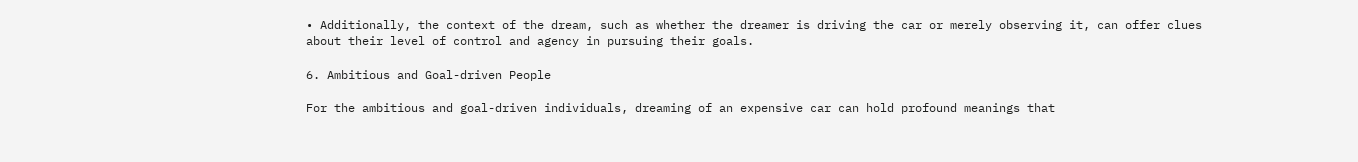• Additionally, the context of the dream, such as whether the dreamer is driving the car or merely observing it, can offer clues about their level of control and agency in pursuing their goals.

6. Ambitious and Goal-driven People

For the ambitious and goal-driven individuals, dreaming of an expensive car can hold profound meanings that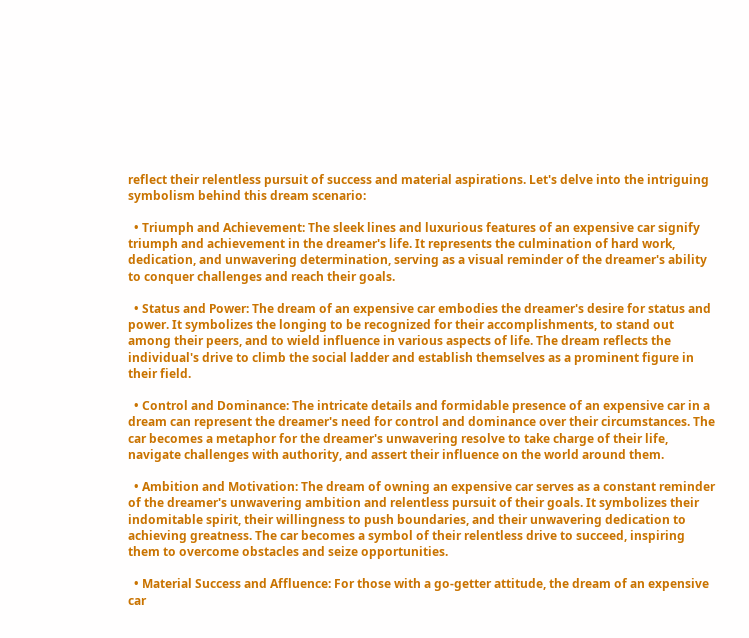reflect their relentless pursuit of success and material aspirations. Let's delve into the intriguing symbolism behind this dream scenario:

  • Triumph and Achievement: The sleek lines and luxurious features of an expensive car signify triumph and achievement in the dreamer's life. It represents the culmination of hard work, dedication, and unwavering determination, serving as a visual reminder of the dreamer's ability to conquer challenges and reach their goals.

  • Status and Power: The dream of an expensive car embodies the dreamer's desire for status and power. It symbolizes the longing to be recognized for their accomplishments, to stand out among their peers, and to wield influence in various aspects of life. The dream reflects the individual's drive to climb the social ladder and establish themselves as a prominent figure in their field.

  • Control and Dominance: The intricate details and formidable presence of an expensive car in a dream can represent the dreamer's need for control and dominance over their circumstances. The car becomes a metaphor for the dreamer's unwavering resolve to take charge of their life, navigate challenges with authority, and assert their influence on the world around them.

  • Ambition and Motivation: The dream of owning an expensive car serves as a constant reminder of the dreamer's unwavering ambition and relentless pursuit of their goals. It symbolizes their indomitable spirit, their willingness to push boundaries, and their unwavering dedication to achieving greatness. The car becomes a symbol of their relentless drive to succeed, inspiring them to overcome obstacles and seize opportunities.

  • Material Success and Affluence: For those with a go-getter attitude, the dream of an expensive car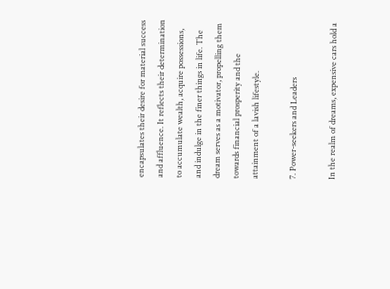encapsulates their desire for material success and affluence. It reflects their determination to accumulate wealth, acquire possessions, and indulge in the finer things in life. The dream serves as a motivator, propelling them towards financial prosperity and the attainment of a lavish lifestyle.

7. Power-seekers and Leaders

In the realm of dreams, expensive cars hold a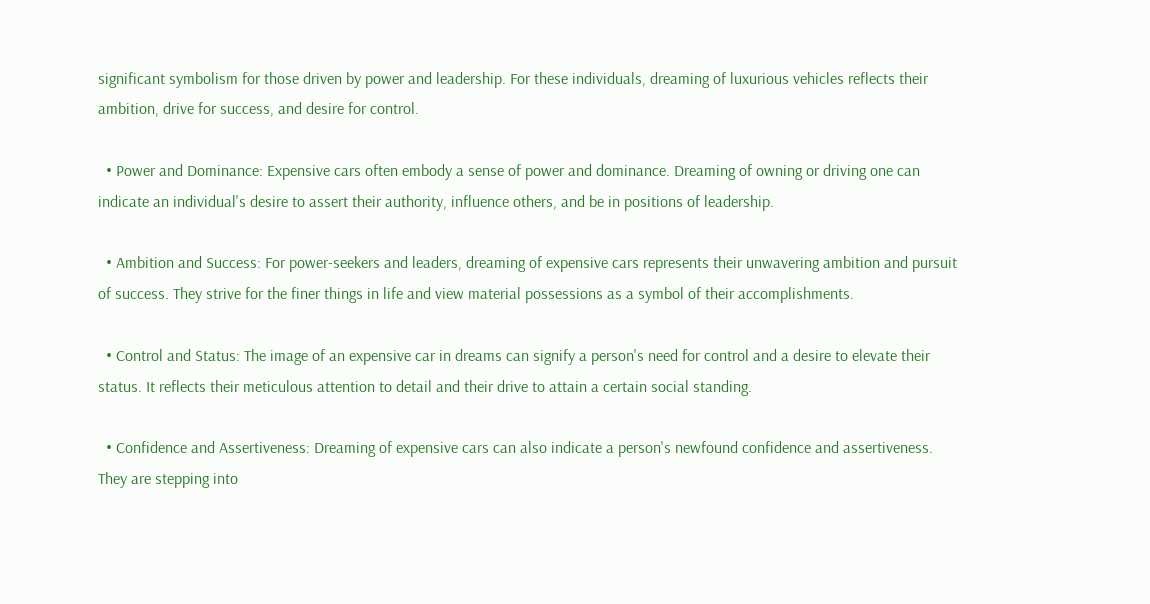significant symbolism for those driven by power and leadership. For these individuals, dreaming of luxurious vehicles reflects their ambition, drive for success, and desire for control.

  • Power and Dominance: Expensive cars often embody a sense of power and dominance. Dreaming of owning or driving one can indicate an individual's desire to assert their authority, influence others, and be in positions of leadership.

  • Ambition and Success: For power-seekers and leaders, dreaming of expensive cars represents their unwavering ambition and pursuit of success. They strive for the finer things in life and view material possessions as a symbol of their accomplishments.

  • Control and Status: The image of an expensive car in dreams can signify a person's need for control and a desire to elevate their status. It reflects their meticulous attention to detail and their drive to attain a certain social standing.

  • Confidence and Assertiveness: Dreaming of expensive cars can also indicate a person's newfound confidence and assertiveness. They are stepping into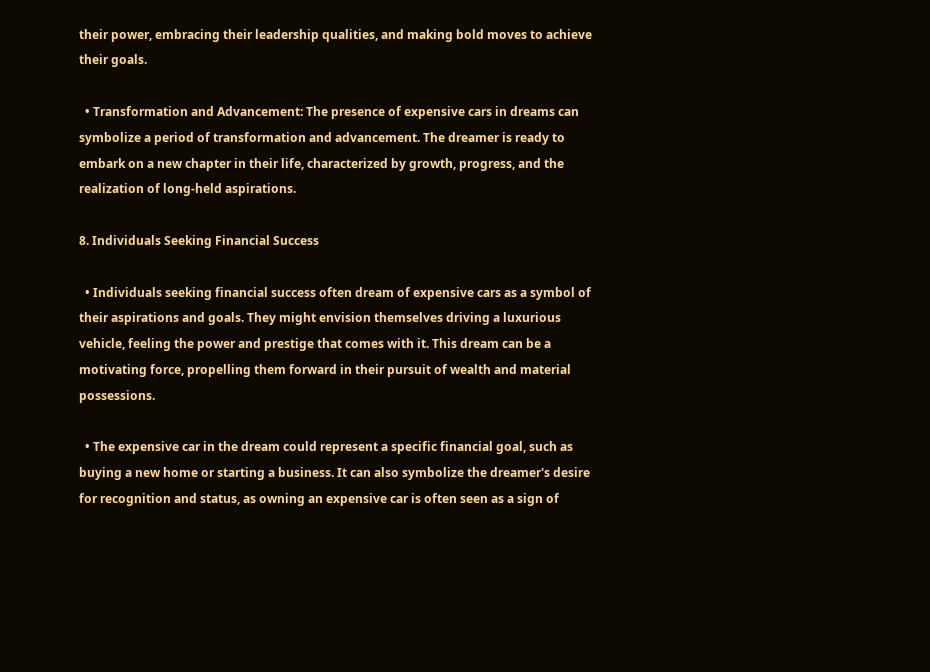their power, embracing their leadership qualities, and making bold moves to achieve their goals.

  • Transformation and Advancement: The presence of expensive cars in dreams can symbolize a period of transformation and advancement. The dreamer is ready to embark on a new chapter in their life, characterized by growth, progress, and the realization of long-held aspirations.

8. Individuals Seeking Financial Success

  • Individuals seeking financial success often dream of expensive cars as a symbol of their aspirations and goals. They might envision themselves driving a luxurious vehicle, feeling the power and prestige that comes with it. This dream can be a motivating force, propelling them forward in their pursuit of wealth and material possessions.

  • The expensive car in the dream could represent a specific financial goal, such as buying a new home or starting a business. It can also symbolize the dreamer's desire for recognition and status, as owning an expensive car is often seen as a sign of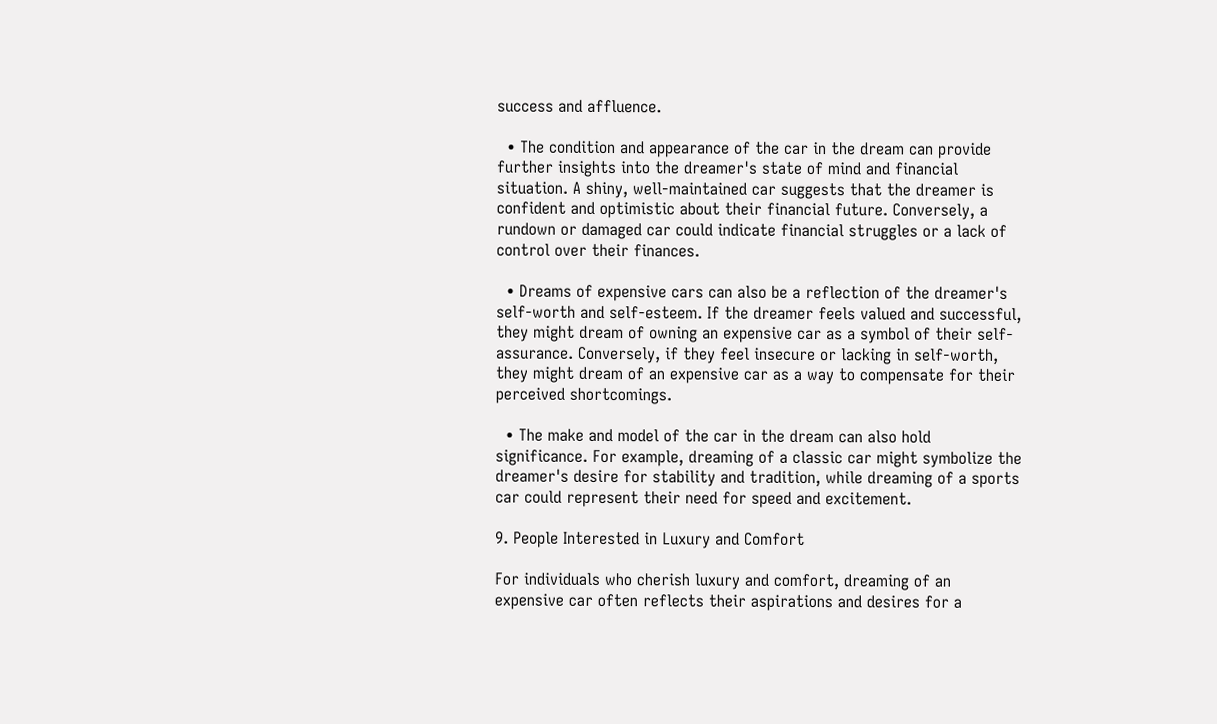success and affluence.

  • The condition and appearance of the car in the dream can provide further insights into the dreamer's state of mind and financial situation. A shiny, well-maintained car suggests that the dreamer is confident and optimistic about their financial future. Conversely, a rundown or damaged car could indicate financial struggles or a lack of control over their finances.

  • Dreams of expensive cars can also be a reflection of the dreamer's self-worth and self-esteem. If the dreamer feels valued and successful, they might dream of owning an expensive car as a symbol of their self-assurance. Conversely, if they feel insecure or lacking in self-worth, they might dream of an expensive car as a way to compensate for their perceived shortcomings.

  • The make and model of the car in the dream can also hold significance. For example, dreaming of a classic car might symbolize the dreamer's desire for stability and tradition, while dreaming of a sports car could represent their need for speed and excitement.

9. People Interested in Luxury and Comfort

For individuals who cherish luxury and comfort, dreaming of an expensive car often reflects their aspirations and desires for a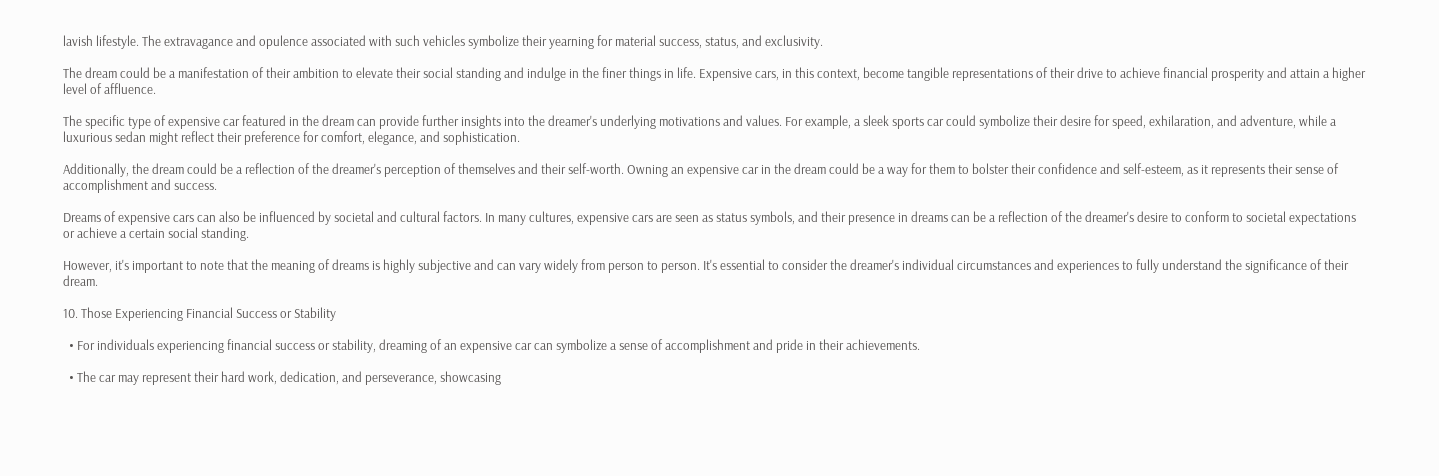lavish lifestyle. The extravagance and opulence associated with such vehicles symbolize their yearning for material success, status, and exclusivity.

The dream could be a manifestation of their ambition to elevate their social standing and indulge in the finer things in life. Expensive cars, in this context, become tangible representations of their drive to achieve financial prosperity and attain a higher level of affluence.

The specific type of expensive car featured in the dream can provide further insights into the dreamer's underlying motivations and values. For example, a sleek sports car could symbolize their desire for speed, exhilaration, and adventure, while a luxurious sedan might reflect their preference for comfort, elegance, and sophistication.

Additionally, the dream could be a reflection of the dreamer's perception of themselves and their self-worth. Owning an expensive car in the dream could be a way for them to bolster their confidence and self-esteem, as it represents their sense of accomplishment and success.

Dreams of expensive cars can also be influenced by societal and cultural factors. In many cultures, expensive cars are seen as status symbols, and their presence in dreams can be a reflection of the dreamer's desire to conform to societal expectations or achieve a certain social standing.

However, it's important to note that the meaning of dreams is highly subjective and can vary widely from person to person. It's essential to consider the dreamer's individual circumstances and experiences to fully understand the significance of their dream.

10. Those Experiencing Financial Success or Stability

  • For individuals experiencing financial success or stability, dreaming of an expensive car can symbolize a sense of accomplishment and pride in their achievements.

  • The car may represent their hard work, dedication, and perseverance, showcasing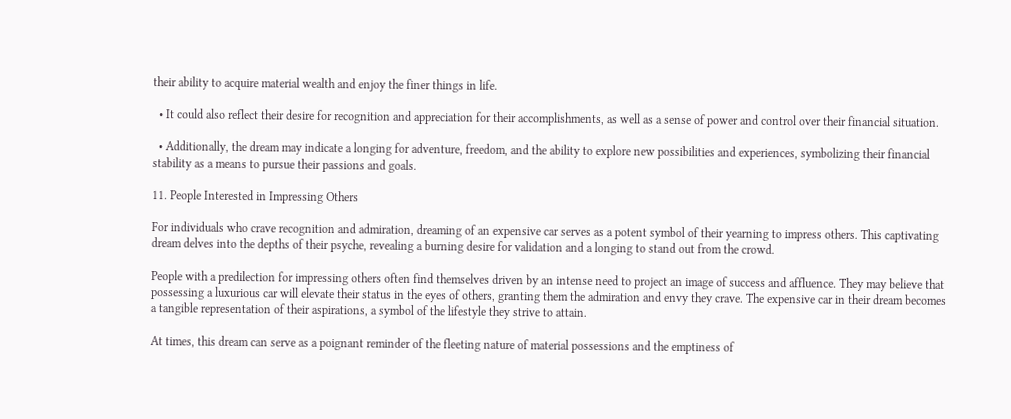their ability to acquire material wealth and enjoy the finer things in life.

  • It could also reflect their desire for recognition and appreciation for their accomplishments, as well as a sense of power and control over their financial situation.

  • Additionally, the dream may indicate a longing for adventure, freedom, and the ability to explore new possibilities and experiences, symbolizing their financial stability as a means to pursue their passions and goals.

11. People Interested in Impressing Others

For individuals who crave recognition and admiration, dreaming of an expensive car serves as a potent symbol of their yearning to impress others. This captivating dream delves into the depths of their psyche, revealing a burning desire for validation and a longing to stand out from the crowd.

People with a predilection for impressing others often find themselves driven by an intense need to project an image of success and affluence. They may believe that possessing a luxurious car will elevate their status in the eyes of others, granting them the admiration and envy they crave. The expensive car in their dream becomes a tangible representation of their aspirations, a symbol of the lifestyle they strive to attain.

At times, this dream can serve as a poignant reminder of the fleeting nature of material possessions and the emptiness of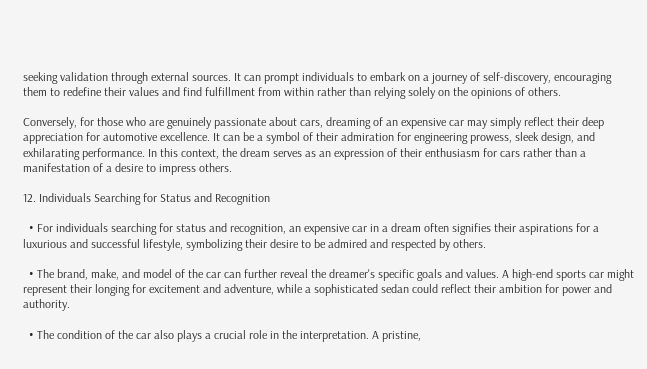seeking validation through external sources. It can prompt individuals to embark on a journey of self-discovery, encouraging them to redefine their values and find fulfillment from within rather than relying solely on the opinions of others.

Conversely, for those who are genuinely passionate about cars, dreaming of an expensive car may simply reflect their deep appreciation for automotive excellence. It can be a symbol of their admiration for engineering prowess, sleek design, and exhilarating performance. In this context, the dream serves as an expression of their enthusiasm for cars rather than a manifestation of a desire to impress others.

12. Individuals Searching for Status and Recognition

  • For individuals searching for status and recognition, an expensive car in a dream often signifies their aspirations for a luxurious and successful lifestyle, symbolizing their desire to be admired and respected by others.

  • The brand, make, and model of the car can further reveal the dreamer's specific goals and values. A high-end sports car might represent their longing for excitement and adventure, while a sophisticated sedan could reflect their ambition for power and authority.

  • The condition of the car also plays a crucial role in the interpretation. A pristine,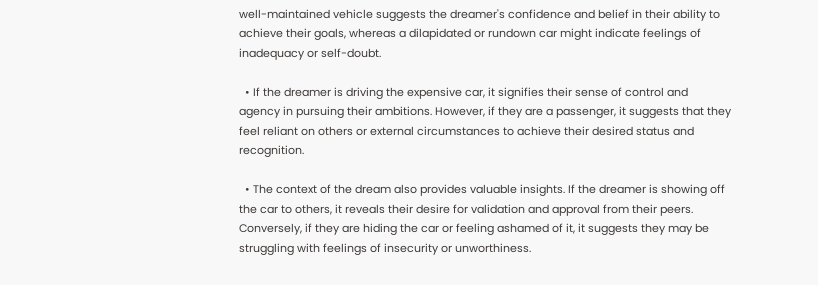well-maintained vehicle suggests the dreamer's confidence and belief in their ability to achieve their goals, whereas a dilapidated or rundown car might indicate feelings of inadequacy or self-doubt.

  • If the dreamer is driving the expensive car, it signifies their sense of control and agency in pursuing their ambitions. However, if they are a passenger, it suggests that they feel reliant on others or external circumstances to achieve their desired status and recognition.

  • The context of the dream also provides valuable insights. If the dreamer is showing off the car to others, it reveals their desire for validation and approval from their peers. Conversely, if they are hiding the car or feeling ashamed of it, it suggests they may be struggling with feelings of insecurity or unworthiness.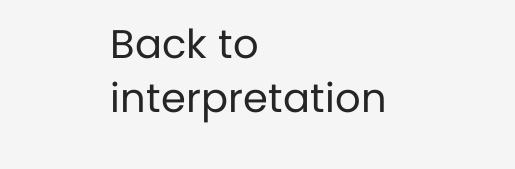Back to interpretation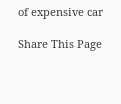of expensive car

Share This Page